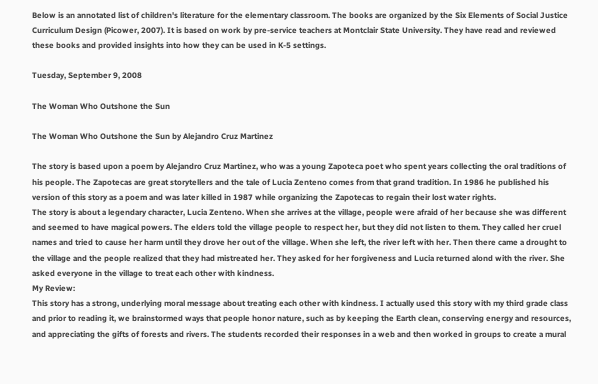Below is an annotated list of children's literature for the elementary classroom. The books are organized by the Six Elements of Social Justice Curriculum Design (Picower, 2007). It is based on work by pre-service teachers at Montclair State University. They have read and reviewed these books and provided insights into how they can be used in K-5 settings.

Tuesday, September 9, 2008

The Woman Who Outshone the Sun

The Woman Who Outshone the Sun by Alejandro Cruz Martinez

The story is based upon a poem by Alejandro Cruz Martinez, who was a young Zapoteca poet who spent years collecting the oral traditions of his people. The Zapotecas are great storytellers and the tale of Lucia Zenteno comes from that grand tradition. In 1986 he published his version of this story as a poem and was later killed in 1987 while organizing the Zapotecas to regain their lost water rights.
The story is about a legendary character, Lucia Zenteno. When she arrives at the village, people were afraid of her because she was different and seemed to have magical powers. The elders told the village people to respect her, but they did not listen to them. They called her cruel names and tried to cause her harm until they drove her out of the village. When she left, the river left with her. Then there came a drought to the village and the people realized that they had mistreated her. They asked for her forgiveness and Lucia returned alond with the river. She asked everyone in the village to treat each other with kindness.
My Review:
This story has a strong, underlying moral message about treating each other with kindness. I actually used this story with my third grade class and prior to reading it, we brainstormed ways that people honor nature, such as by keeping the Earth clean, conserving energy and resources, and appreciating the gifts of forests and rivers. The students recorded their responses in a web and then worked in groups to create a mural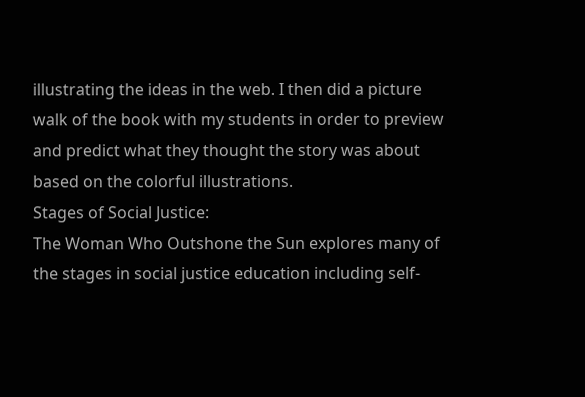illustrating the ideas in the web. I then did a picture walk of the book with my students in order to preview and predict what they thought the story was about based on the colorful illustrations.
Stages of Social Justice:
The Woman Who Outshone the Sun explores many of the stages in social justice education including self-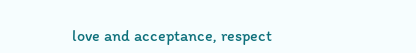love and acceptance, respect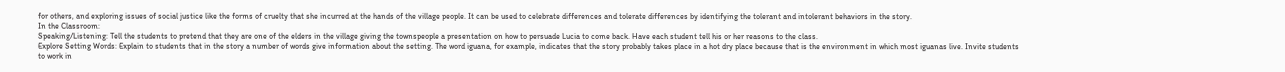for others, and exploring issues of social justice like the forms of cruelty that she incurred at the hands of the village people. It can be used to celebrate differences and tolerate differences by identifying the tolerant and intolerant behaviors in the story.
In the Classroom:
Speaking/Listening: Tell the students to pretend that they are one of the elders in the village giving the townspeople a presentation on how to persuade Lucia to come back. Have each student tell his or her reasons to the class.
Explore Setting Words: Explain to students that in the story a number of words give information about the setting. The word iguana, for example, indicates that the story probably takes place in a hot dry place because that is the environment in which most iguanas live. Invite students to work in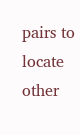pairs to locate other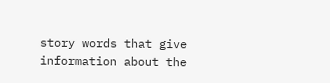story words that give information about the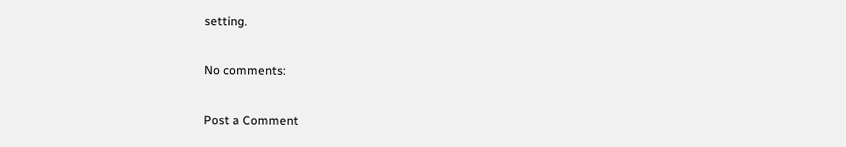setting.

No comments:

Post a Comment